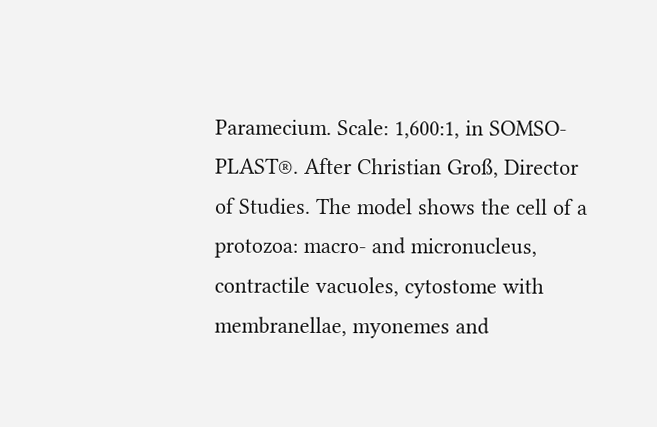Paramecium. Scale: 1,600:1, in SOMSO-PLAST®. After Christian Groß, Director of Studies. The model shows the cell of a protozoa: macro- and micronucleus, contractile vacuoles, cytostome with membranellae, myonemes and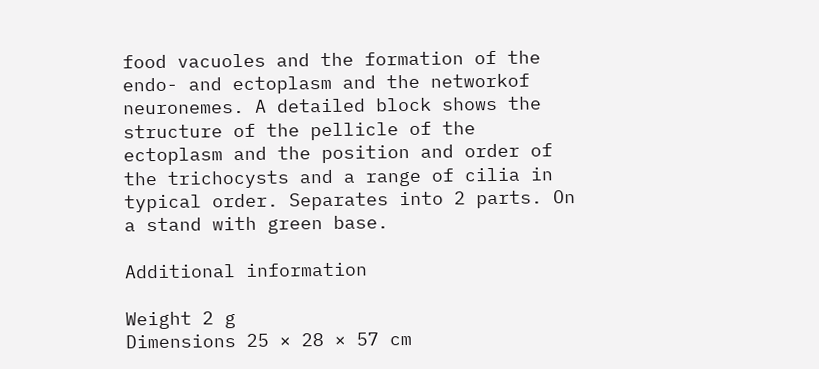food vacuoles and the formation of the endo- and ectoplasm and the networkof neuronemes. A detailed block shows the structure of the pellicle of the ectoplasm and the position and order of the trichocysts and a range of cilia in typical order. Separates into 2 parts. On a stand with green base.

Additional information

Weight 2 g
Dimensions 25 × 28 × 57 cm